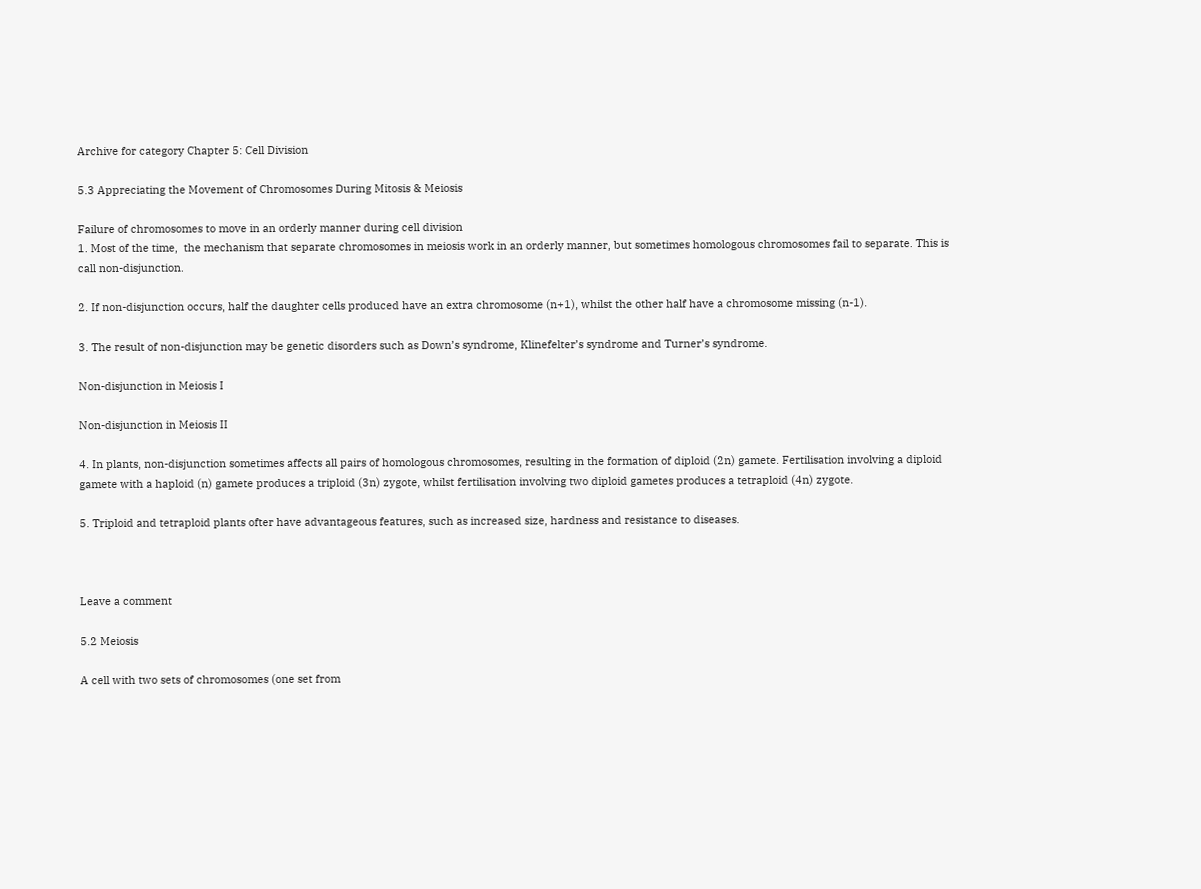Archive for category Chapter 5: Cell Division

5.3 Appreciating the Movement of Chromosomes During Mitosis & Meiosis

Failure of chromosomes to move in an orderly manner during cell division
1. Most of the time,  the mechanism that separate chromosomes in meiosis work in an orderly manner, but sometimes homologous chromosomes fail to separate. This is call non-disjunction.

2. If non-disjunction occurs, half the daughter cells produced have an extra chromosome (n+1), whilst the other half have a chromosome missing (n-1).

3. The result of non-disjunction may be genetic disorders such as Down’s syndrome, Klinefelter’s syndrome and Turner’s syndrome.

Non-disjunction in Meiosis I

Non-disjunction in Meiosis II

4. In plants, non-disjunction sometimes affects all pairs of homologous chromosomes, resulting in the formation of diploid (2n) gamete. Fertilisation involving a diploid gamete with a haploid (n) gamete produces a triploid (3n) zygote, whilst fertilisation involving two diploid gametes produces a tetraploid (4n) zygote.

5. Triploid and tetraploid plants ofter have advantageous features, such as increased size, hardness and resistance to diseases.



Leave a comment

5.2 Meiosis

A cell with two sets of chromosomes (one set from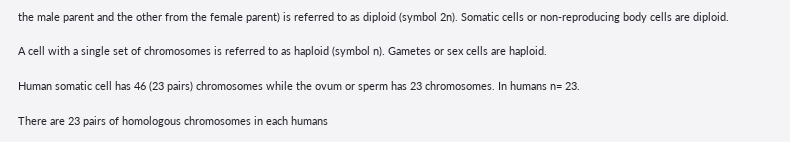the male parent and the other from the female parent) is referred to as diploid (symbol 2n). Somatic cells or non-reproducing body cells are diploid.

A cell with a single set of chromosomes is referred to as haploid (symbol n). Gametes or sex cells are haploid.

Human somatic cell has 46 (23 pairs) chromosomes while the ovum or sperm has 23 chromosomes. In humans n= 23.

There are 23 pairs of homologous chromosomes in each humans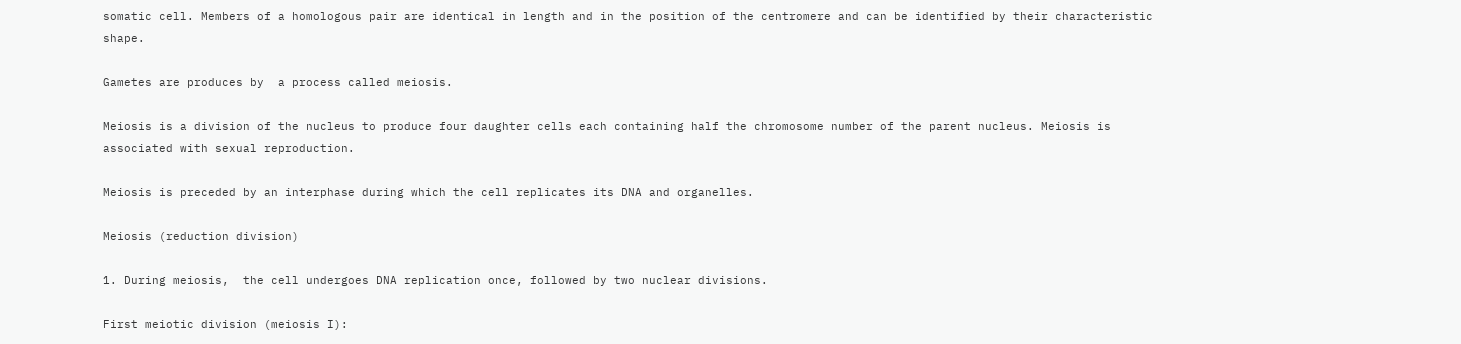somatic cell. Members of a homologous pair are identical in length and in the position of the centromere and can be identified by their characteristic shape.

Gametes are produces by  a process called meiosis.

Meiosis is a division of the nucleus to produce four daughter cells each containing half the chromosome number of the parent nucleus. Meiosis is associated with sexual reproduction.

Meiosis is preceded by an interphase during which the cell replicates its DNA and organelles.

Meiosis (reduction division)

1. During meiosis,  the cell undergoes DNA replication once, followed by two nuclear divisions.

First meiotic division (meiosis I):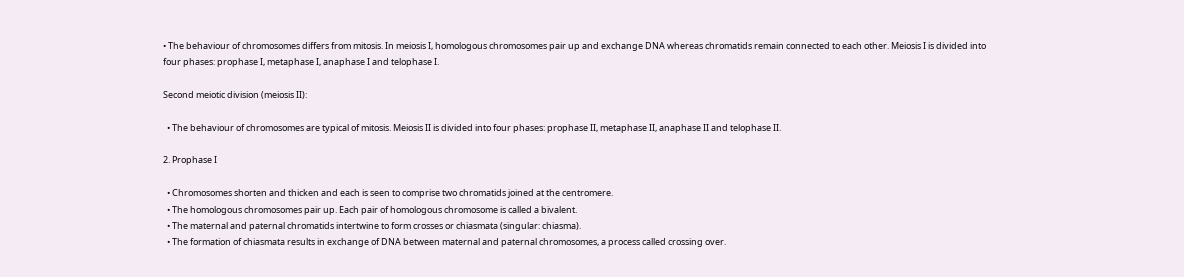• The behaviour of chromosomes differs from mitosis. In meiosis I, homologous chromosomes pair up and exchange DNA whereas chromatids remain connected to each other. Meiosis I is divided into four phases: prophase I, metaphase I, anaphase I and telophase I.

Second meiotic division (meiosis II):

  • The behaviour of chromosomes are typical of mitosis. Meiosis II is divided into four phases: prophase II, metaphase II, anaphase II and telophase II.

2. Prophase I

  • Chromosomes shorten and thicken and each is seen to comprise two chromatids joined at the centromere.
  • The homologous chromosomes pair up. Each pair of homologous chromosome is called a bivalent.
  • The maternal and paternal chromatids intertwine to form crosses or chiasmata (singular: chiasma).
  • The formation of chiasmata results in exchange of DNA between maternal and paternal chromosomes, a process called crossing over.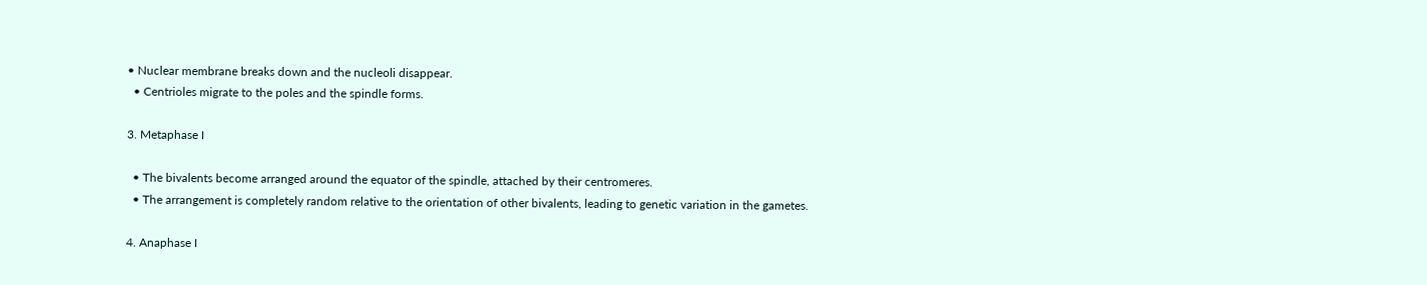• Nuclear membrane breaks down and the nucleoli disappear.
  • Centrioles migrate to the poles and the spindle forms.

3. Metaphase I

  • The bivalents become arranged around the equator of the spindle, attached by their centromeres.
  • The arrangement is completely random relative to the orientation of other bivalents, leading to genetic variation in the gametes.

4. Anaphase I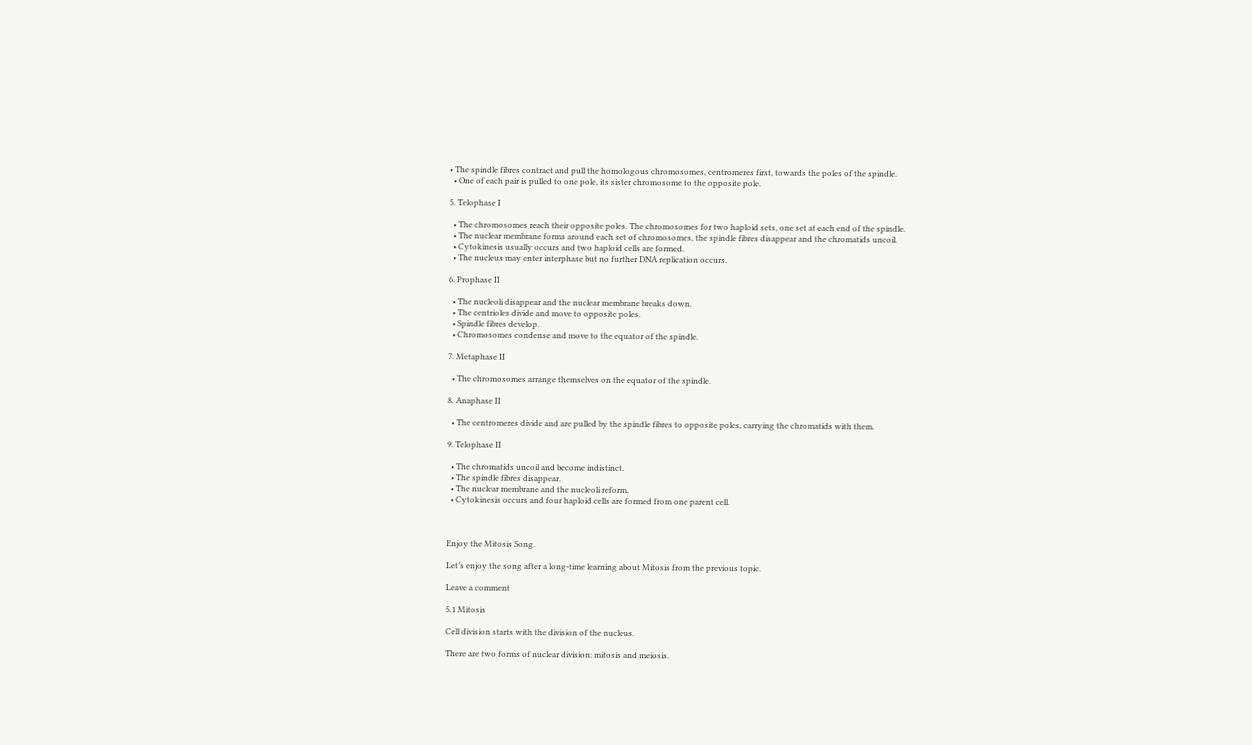• The spindle fibres contract and pull the homologous chromosomes, centromeres first, towards the poles of the spindle.
  • One of each pair is pulled to one pole, its sister chromosome to the opposite pole.

5. Telophase I

  • The chromosomes reach their opposite poles. The chromosomes for two haploid sets, one set at each end of the spindle.
  • The nuclear membrane forms around each set of chromosomes, the spindle fibres disappear and the chromatids uncoil.
  • Cytokinesis usually occurs and two haploid cells are formed.
  • The nucleus may enter interphase but no further DNA replication occurs.

6. Prophase II

  • The nucleoli disappear and the nuclear membrane breaks down.
  • The centrioles divide and move to opposite poles.
  • Spindle fibres develop.
  • Chromosomes condense and move to the equator of the spindle.

7. Metaphase II

  • The chromosomes arrange themselves on the equator of the spindle.

8. Anaphase II

  • The centromeres divide and are pulled by the spindle fibres to opposite poles, carrying the chromatids with them.

9. Telophase II

  • The chromatids uncoil and become indistinct.
  • The spindle fibres disappear.
  • The nuclear membrane and the nucleoli reform.
  • Cytokinesis occurs and four haploid cells are formed from one parent cell.



Enjoy the Mitosis Song.

Let’s enjoy the song after a long-time learning about Mitosis from the previous topic.

Leave a comment

5.1 Mitosis

Cell division starts with the division of the nucleus.

There are two forms of nuclear division: mitosis and meiosis.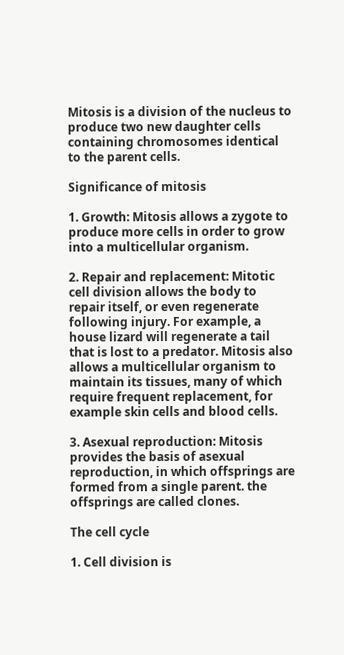Mitosis is a division of the nucleus to produce two new daughter cells containing chromosomes identical to the parent cells.

Significance of mitosis

1. Growth: Mitosis allows a zygote to produce more cells in order to grow into a multicellular organism.

2. Repair and replacement: Mitotic cell division allows the body to repair itself, or even regenerate following injury. For example, a house lizard will regenerate a tail that is lost to a predator. Mitosis also allows a multicellular organism to maintain its tissues, many of which require frequent replacement, for example skin cells and blood cells.

3. Asexual reproduction: Mitosis provides the basis of asexual reproduction, in which offsprings are formed from a single parent. the offsprings are called clones.

The cell cycle

1. Cell division is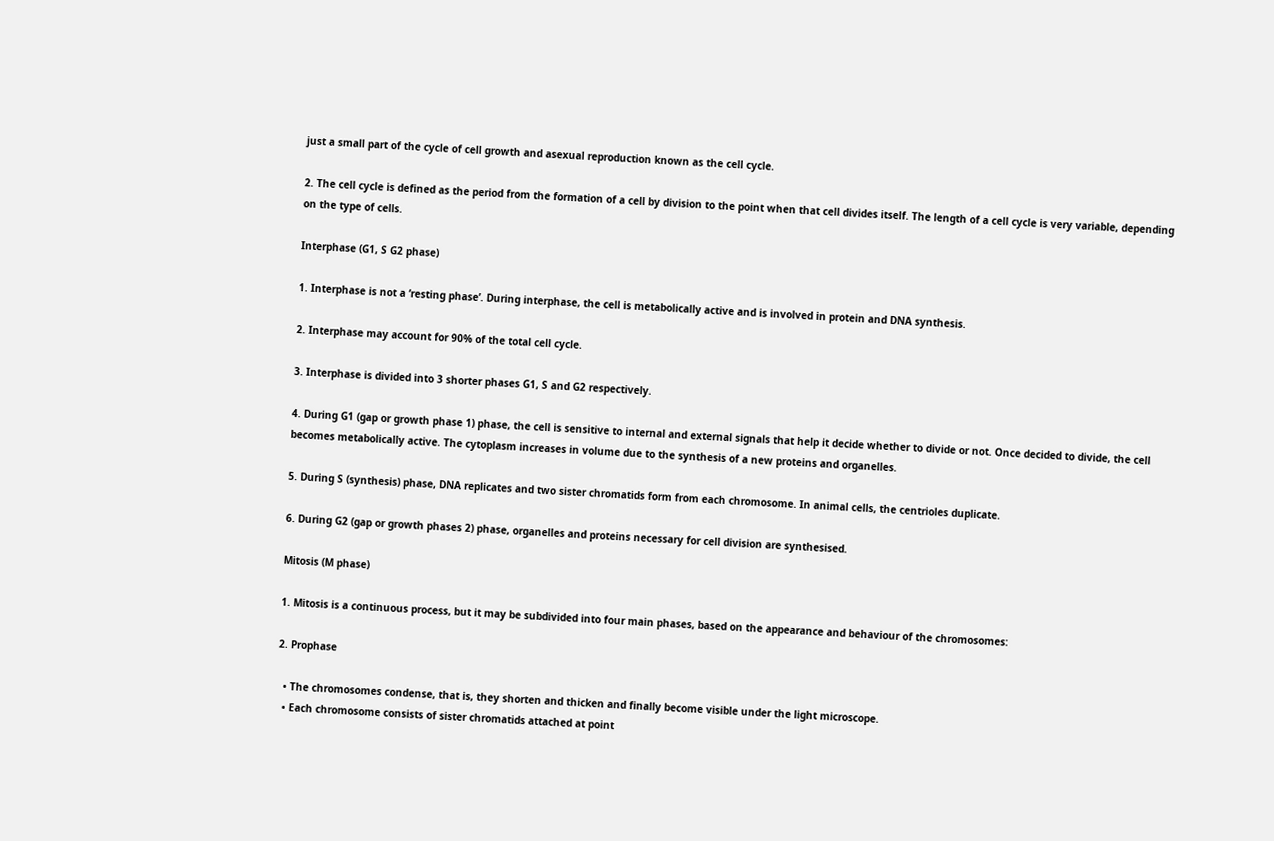just a small part of the cycle of cell growth and asexual reproduction known as the cell cycle.

2. The cell cycle is defined as the period from the formation of a cell by division to the point when that cell divides itself. The length of a cell cycle is very variable, depending on the type of cells.

Interphase (G1, S G2 phase)

1. Interphase is not a ‘resting phase’. During interphase, the cell is metabolically active and is involved in protein and DNA synthesis.

2. Interphase may account for 90% of the total cell cycle.

3. Interphase is divided into 3 shorter phases G1, S and G2 respectively.

4. During G1 (gap or growth phase 1) phase, the cell is sensitive to internal and external signals that help it decide whether to divide or not. Once decided to divide, the cell becomes metabolically active. The cytoplasm increases in volume due to the synthesis of a new proteins and organelles.

5. During S (synthesis) phase, DNA replicates and two sister chromatids form from each chromosome. In animal cells, the centrioles duplicate.

6. During G2 (gap or growth phases 2) phase, organelles and proteins necessary for cell division are synthesised.

Mitosis (M phase)

1. Mitosis is a continuous process, but it may be subdivided into four main phases, based on the appearance and behaviour of the chromosomes:

2. Prophase

  • The chromosomes condense, that is, they shorten and thicken and finally become visible under the light microscope.
  • Each chromosome consists of sister chromatids attached at point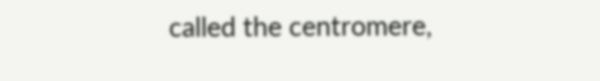called the centromere,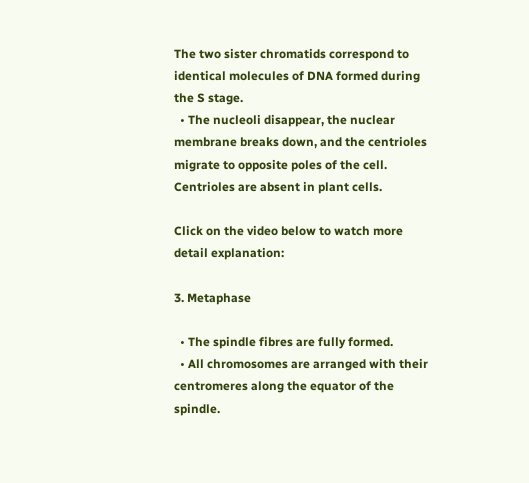The two sister chromatids correspond to identical molecules of DNA formed during the S stage.
  • The nucleoli disappear, the nuclear membrane breaks down, and the centrioles migrate to opposite poles of the cell. Centrioles are absent in plant cells.

Click on the video below to watch more detail explanation:

3. Metaphase

  • The spindle fibres are fully formed.
  • All chromosomes are arranged with their centromeres along the equator of the spindle.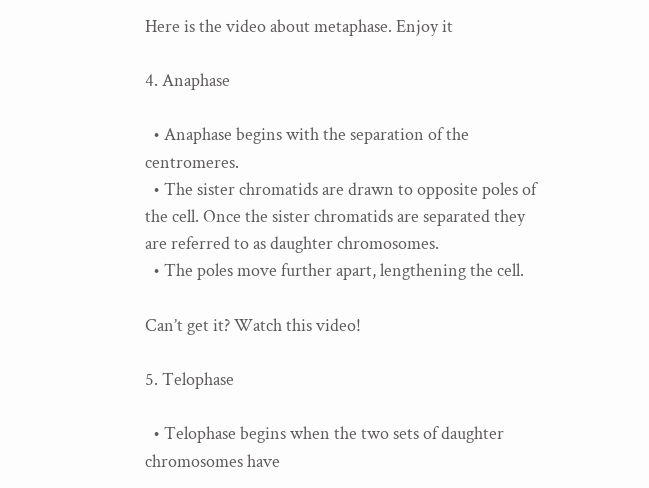Here is the video about metaphase. Enjoy it

4. Anaphase

  • Anaphase begins with the separation of the centromeres.
  • The sister chromatids are drawn to opposite poles of the cell. Once the sister chromatids are separated they are referred to as daughter chromosomes.
  • The poles move further apart, lengthening the cell.

Can’t get it? Watch this video!

5. Telophase

  • Telophase begins when the two sets of daughter chromosomes have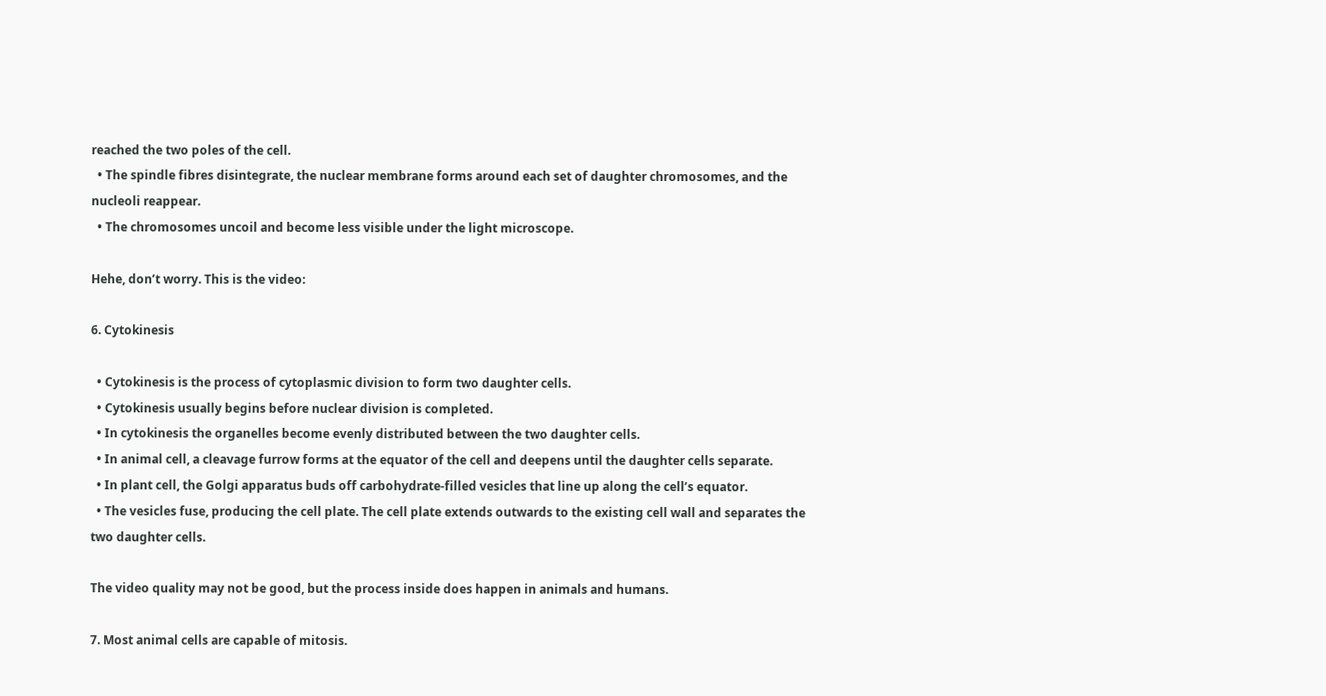reached the two poles of the cell.
  • The spindle fibres disintegrate, the nuclear membrane forms around each set of daughter chromosomes, and the nucleoli reappear.
  • The chromosomes uncoil and become less visible under the light microscope.

Hehe, don’t worry. This is the video:

6. Cytokinesis

  • Cytokinesis is the process of cytoplasmic division to form two daughter cells.
  • Cytokinesis usually begins before nuclear division is completed.
  • In cytokinesis the organelles become evenly distributed between the two daughter cells.
  • In animal cell, a cleavage furrow forms at the equator of the cell and deepens until the daughter cells separate.
  • In plant cell, the Golgi apparatus buds off carbohydrate-filled vesicles that line up along the cell’s equator.
  • The vesicles fuse, producing the cell plate. The cell plate extends outwards to the existing cell wall and separates the two daughter cells.

The video quality may not be good, but the process inside does happen in animals and humans.

7. Most animal cells are capable of mitosis.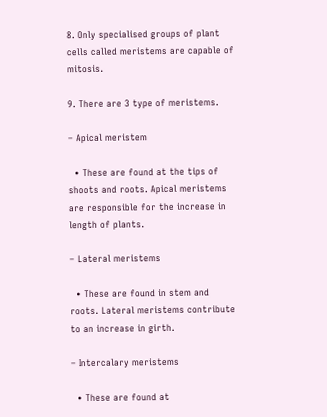8. Only specialised groups of plant cells called meristems are capable of mitosis.

9. There are 3 type of meristems.

– Apical meristem

  • These are found at the tips of shoots and roots. Apical meristems are responsible for the increase in length of plants.

– Lateral meristems

  • These are found in stem and roots. Lateral meristems contribute to an increase in girth.

– Intercalary meristems

  • These are found at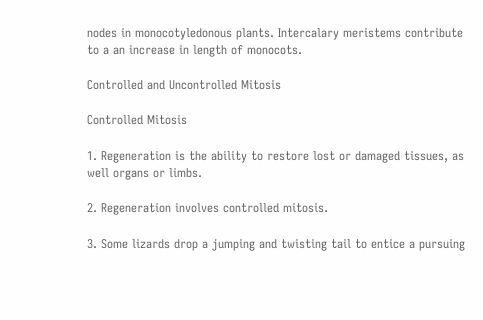nodes in monocotyledonous plants. Intercalary meristems contribute to a an increase in length of monocots.

Controlled and Uncontrolled Mitosis

Controlled Mitosis

1. Regeneration is the ability to restore lost or damaged tissues, as well organs or limbs.

2. Regeneration involves controlled mitosis.

3. Some lizards drop a jumping and twisting tail to entice a pursuing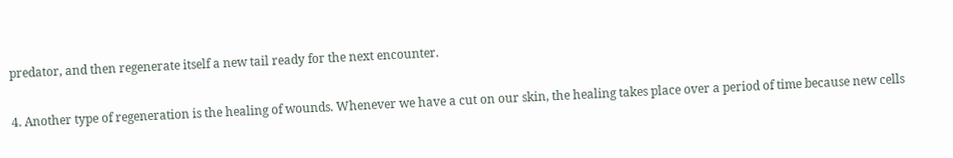predator, and then regenerate itself a new tail ready for the next encounter.

4. Another type of regeneration is the healing of wounds. Whenever we have a cut on our skin, the healing takes place over a period of time because new cells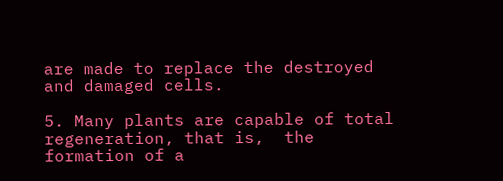are made to replace the destroyed and damaged cells.

5. Many plants are capable of total regeneration, that is,  the formation of a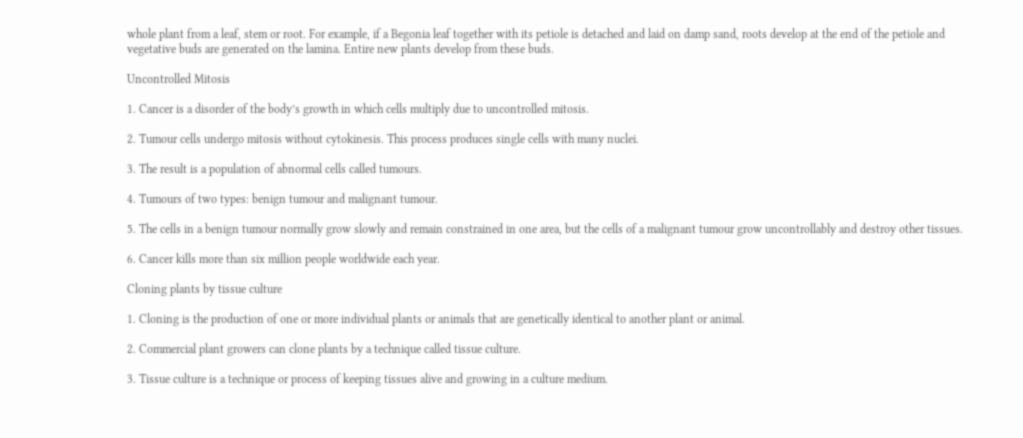whole plant from a leaf, stem or root. For example, if a Begonia leaf together with its petiole is detached and laid on damp sand, roots develop at the end of the petiole and vegetative buds are generated on the lamina. Entire new plants develop from these buds.

Uncontrolled Mitosis

1. Cancer is a disorder of the body’s growth in which cells multiply due to uncontrolled mitosis.

2. Tumour cells undergo mitosis without cytokinesis. This process produces single cells with many nuclei.

3. The result is a population of abnormal cells called tumours.

4. Tumours of two types: benign tumour and malignant tumour.

5. The cells in a benign tumour normally grow slowly and remain constrained in one area, but the cells of a malignant tumour grow uncontrollably and destroy other tissues.

6. Cancer kills more than six million people worldwide each year.

Cloning plants by tissue culture

1. Cloning is the production of one or more individual plants or animals that are genetically identical to another plant or animal.

2. Commercial plant growers can clone plants by a technique called tissue culture.

3. Tissue culture is a technique or process of keeping tissues alive and growing in a culture medium.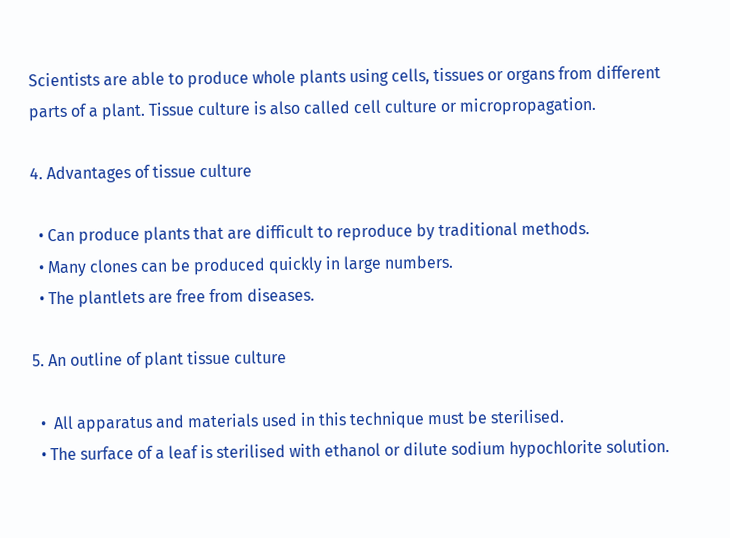Scientists are able to produce whole plants using cells, tissues or organs from different parts of a plant. Tissue culture is also called cell culture or micropropagation.

4. Advantages of tissue culture

  • Can produce plants that are difficult to reproduce by traditional methods.
  • Many clones can be produced quickly in large numbers.
  • The plantlets are free from diseases.

5. An outline of plant tissue culture

  •  All apparatus and materials used in this technique must be sterilised.
  • The surface of a leaf is sterilised with ethanol or dilute sodium hypochlorite solution.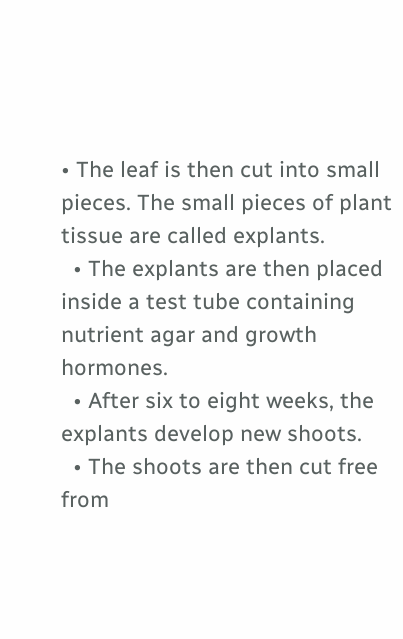• The leaf is then cut into small pieces. The small pieces of plant tissue are called explants.
  • The explants are then placed inside a test tube containing nutrient agar and growth hormones.
  • After six to eight weeks, the explants develop new shoots.
  • The shoots are then cut free from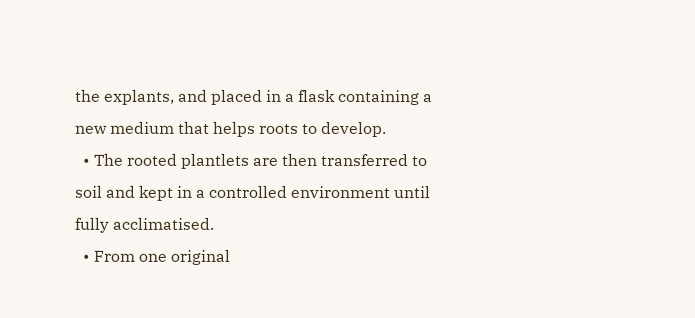the explants, and placed in a flask containing a new medium that helps roots to develop.
  • The rooted plantlets are then transferred to soil and kept in a controlled environment until fully acclimatised.
  • From one original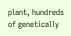plant, hundreds of genetically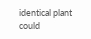identical plant could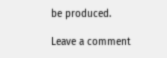be produced.

Leave a comment